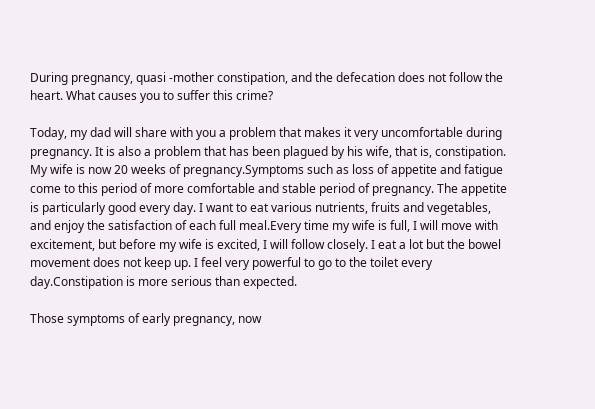During pregnancy, quasi -mother constipation, and the defecation does not follow the heart. What causes you to suffer this crime?

Today, my dad will share with you a problem that makes it very uncomfortable during pregnancy. It is also a problem that has been plagued by his wife, that is, constipation. My wife is now 20 weeks of pregnancy.Symptoms such as loss of appetite and fatigue come to this period of more comfortable and stable period of pregnancy. The appetite is particularly good every day. I want to eat various nutrients, fruits and vegetables, and enjoy the satisfaction of each full meal.Every time my wife is full, I will move with excitement, but before my wife is excited, I will follow closely. I eat a lot but the bowel movement does not keep up. I feel very powerful to go to the toilet every day.Constipation is more serious than expected.

Those symptoms of early pregnancy, now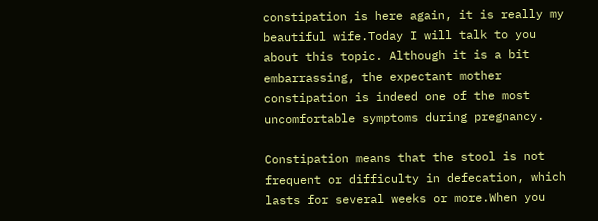constipation is here again, it is really my beautiful wife.Today I will talk to you about this topic. Although it is a bit embarrassing, the expectant mother constipation is indeed one of the most uncomfortable symptoms during pregnancy.

Constipation means that the stool is not frequent or difficulty in defecation, which lasts for several weeks or more.When you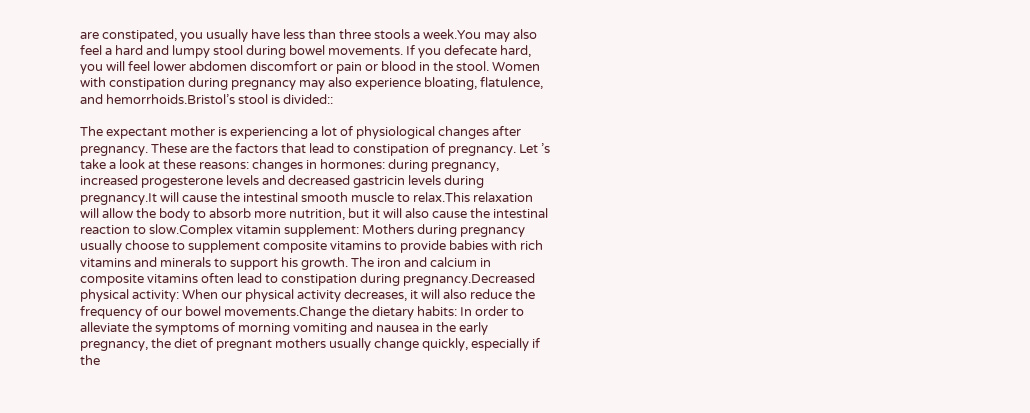are constipated, you usually have less than three stools a week.You may also feel a hard and lumpy stool during bowel movements. If you defecate hard, you will feel lower abdomen discomfort or pain or blood in the stool. Women with constipation during pregnancy may also experience bloating, flatulence, and hemorrhoids.Bristol’s stool is divided::

The expectant mother is experiencing a lot of physiological changes after pregnancy. These are the factors that lead to constipation of pregnancy. Let ’s take a look at these reasons: changes in hormones: during pregnancy, increased progesterone levels and decreased gastricin levels during pregnancy.It will cause the intestinal smooth muscle to relax.This relaxation will allow the body to absorb more nutrition, but it will also cause the intestinal reaction to slow.Complex vitamin supplement: Mothers during pregnancy usually choose to supplement composite vitamins to provide babies with rich vitamins and minerals to support his growth. The iron and calcium in composite vitamins often lead to constipation during pregnancy.Decreased physical activity: When our physical activity decreases, it will also reduce the frequency of our bowel movements.Change the dietary habits: In order to alleviate the symptoms of morning vomiting and nausea in the early pregnancy, the diet of pregnant mothers usually change quickly, especially if the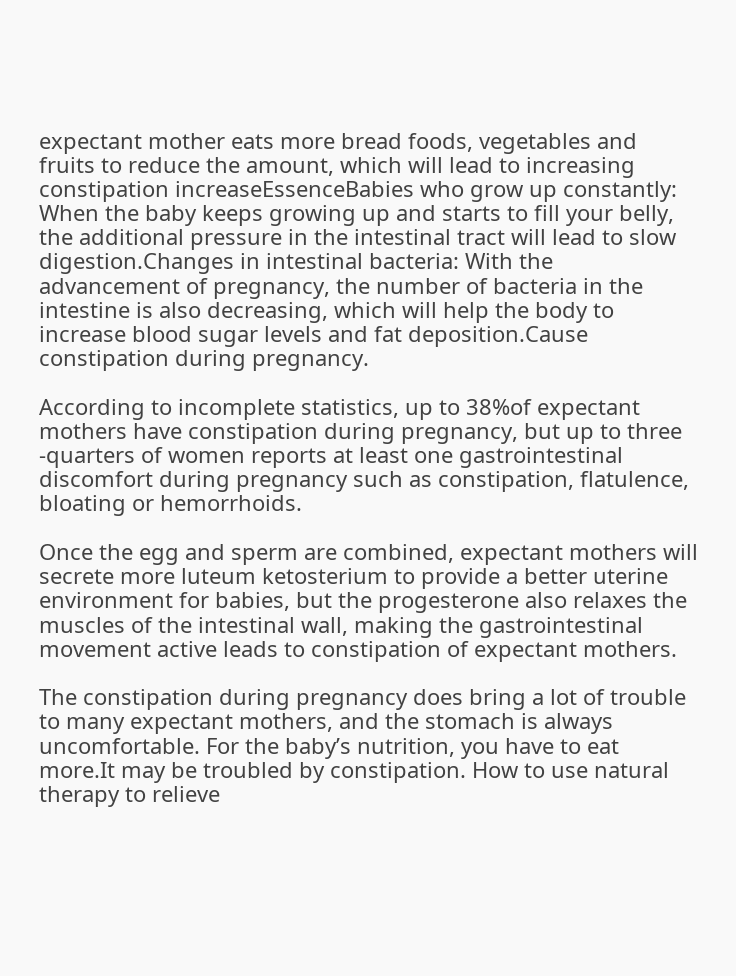expectant mother eats more bread foods, vegetables and fruits to reduce the amount, which will lead to increasing constipation increaseEssenceBabies who grow up constantly: When the baby keeps growing up and starts to fill your belly, the additional pressure in the intestinal tract will lead to slow digestion.Changes in intestinal bacteria: With the advancement of pregnancy, the number of bacteria in the intestine is also decreasing, which will help the body to increase blood sugar levels and fat deposition.Cause constipation during pregnancy.

According to incomplete statistics, up to 38%of expectant mothers have constipation during pregnancy, but up to three -quarters of women reports at least one gastrointestinal discomfort during pregnancy such as constipation, flatulence, bloating or hemorrhoids.

Once the egg and sperm are combined, expectant mothers will secrete more luteum ketosterium to provide a better uterine environment for babies, but the progesterone also relaxes the muscles of the intestinal wall, making the gastrointestinal movement active leads to constipation of expectant mothers.

The constipation during pregnancy does bring a lot of trouble to many expectant mothers, and the stomach is always uncomfortable. For the baby’s nutrition, you have to eat more.It may be troubled by constipation. How to use natural therapy to relieve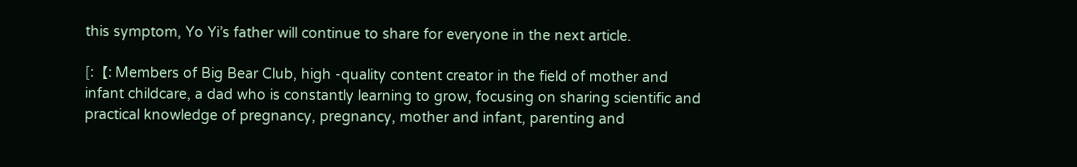this symptom, Yo Yi’s father will continue to share for everyone in the next article.

[:【: Members of Big Bear Club, high -quality content creator in the field of mother and infant childcare, a dad who is constantly learning to grow, focusing on sharing scientific and practical knowledge of pregnancy, pregnancy, mother and infant, parenting and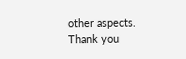other aspects. Thank you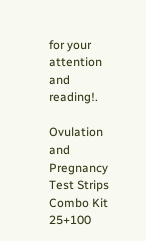for your attention and reading!.

Ovulation and Pregnancy Test Strips Combo Kit 25+100